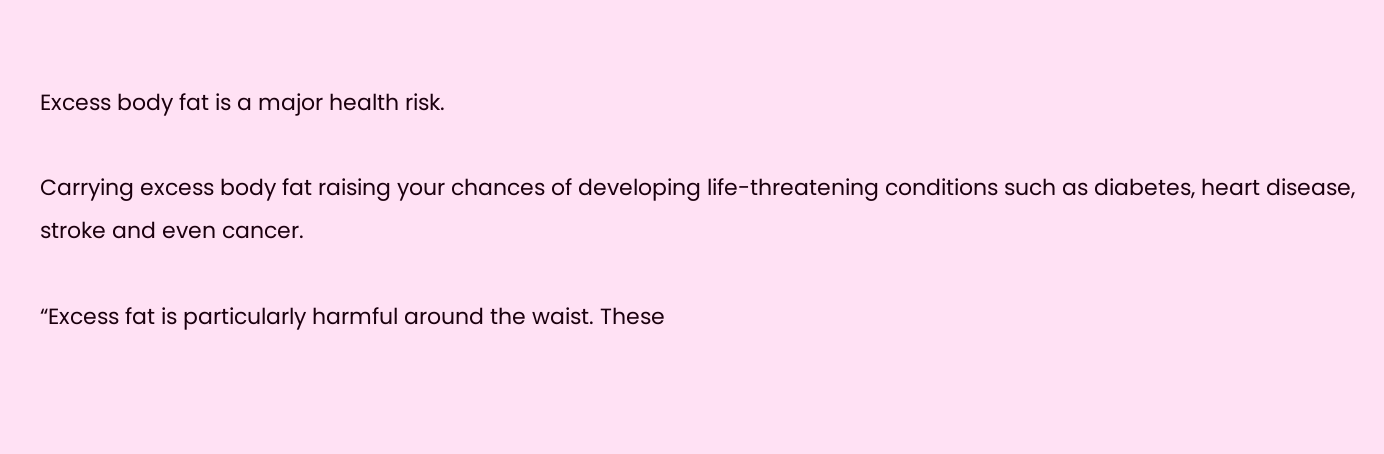Excess body fat is a major health risk.

Carrying excess body fat raising your chances of developing life-threatening conditions such as diabetes, heart disease, stroke and even cancer.

“Excess fat is particularly harmful around the waist. These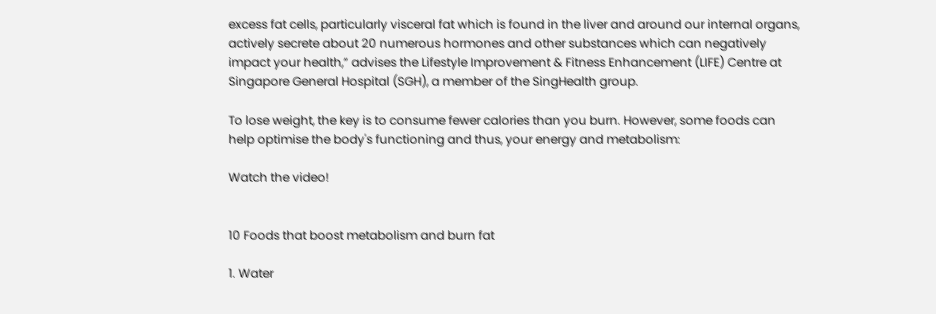excess fat cells, particularly visceral fat which is found in the liver and around our internal organs, actively secrete about 20 numerous hormones and other substances which can negatively impact your health,” advises the Lifestyle Improvement & Fitness Enhancement (LIFE) Centre at Singapore General Hospital (SGH), a member of the SingHealth group.

To lose weight, the key is to consume fewer calories than you burn. However, some foods can help optimise the body's functioning and thus, your energy and metabolism:

Watch the video!


10 Foods that boost metabolism and burn fat

1. Water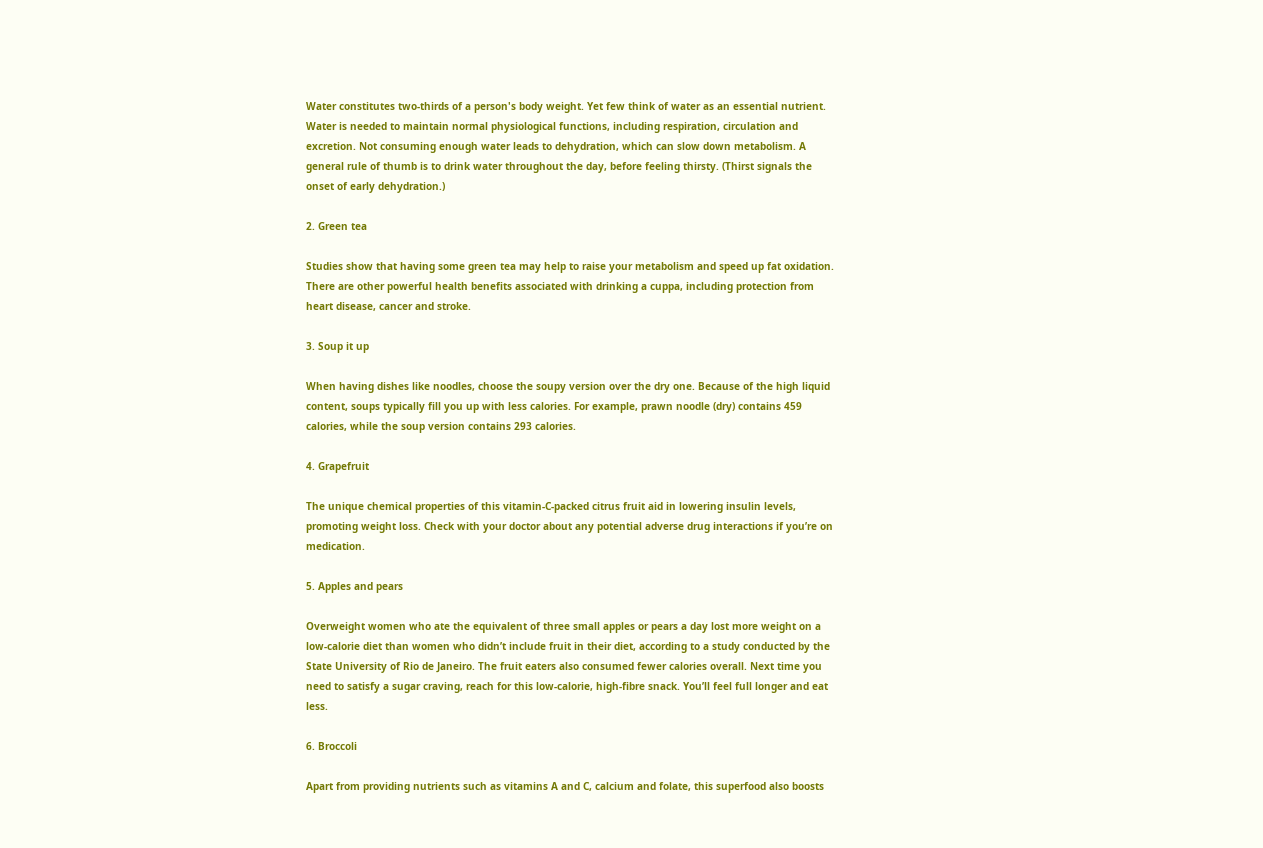Water constitutes two-thirds of a person's body weight. Yet few think of water as an essential nutrient. Water is needed to maintain normal physiological functions, including respiration, circulation and excretion. Not consuming enough water leads to dehydration, which can slow down metabolism. A general rule of thumb is to drink water throughout the day, before feeling thirsty. (Thirst signals the onset of early dehydration.)

2. Green tea

Studies show that having some green tea may help to raise your metabolism and speed up fat oxidation. There are other powerful health benefits associated with drinking a cuppa, including protection from heart disease, cancer and stroke.

3. Soup it up

When having dishes like noodles, choose the soupy version over the dry one. Because of the high liquid content, soups typically fill you up with less calories. For example, prawn noodle (dry) contains 459 calories, while the soup version contains 293 calories.

4. Grapefruit

The unique chemical properties of this vitamin-C-packed citrus fruit aid in lowering insulin levels, promoting weight loss. Check with your doctor about any potential adverse drug interactions if you’re on medication.

5. Apples and pears

Overweight women who ate the equivalent of three small apples or pears a day lost more weight on a low-calorie diet than women who didn’t include fruit in their diet, according to a study conducted by the State University of Rio de Janeiro. The fruit eaters also consumed fewer calories overall. Next time you need to satisfy a sugar craving, reach for this low-calorie, high-fibre snack. You’ll feel full longer and eat less.

6. Broccoli

Apart from providing nutrients such as vitamins A and C, calcium and folate, this superfood also boosts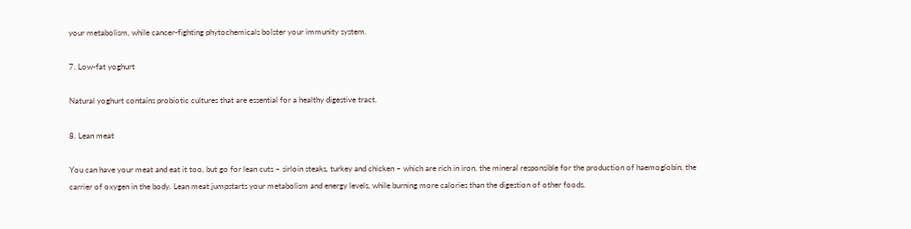your metabolism, while cancer-fighting phytochemicals bolster your immunity system.

7. Low-fat yoghurt

Natural yoghurt contains probiotic cultures that are essential for a healthy digestive tract.

8. Lean meat

You can have your meat and eat it too, but go for lean cuts – sirloin steaks, turkey and chicken – which are rich in iron, the mineral responsible for the production of haemoglobin, the carrier of oxygen in the body. Lean meat jumpstarts your metabolism and energy levels, while burning more calories than the digestion of other foods.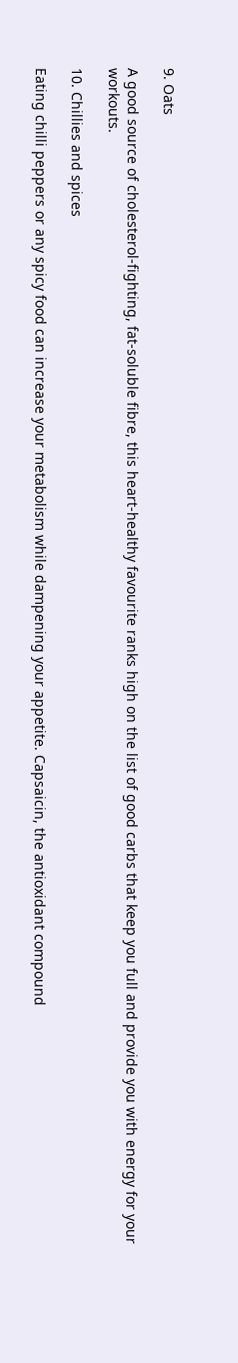9. Oats

A good source of cholesterol-fighting, fat-soluble fibre, this heart-healthy favourite ranks high on the list of good carbs that keep you full and provide you with energy for your workouts.

10. Chillies and spices

Eating chilli peppers or any spicy food can increase your metabolism while dampening your appetite. Capsaicin, the antioxidant compound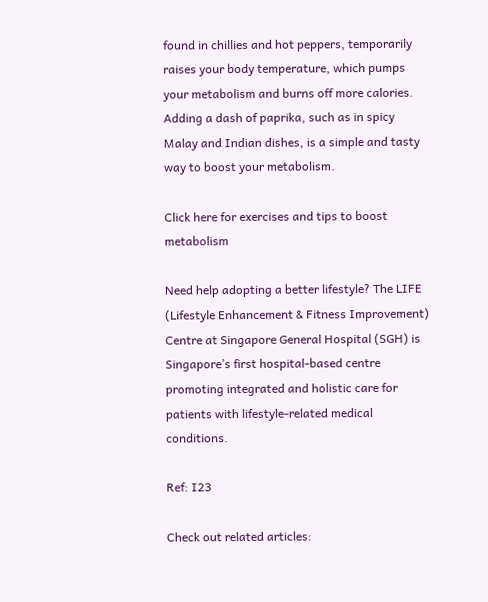found in chillies and hot peppers, temporarily raises your body temperature, which pumps your metabolism and burns off more calories. Adding a dash of paprika, such as in spicy Malay and Indian dishes, is a simple and tasty way to boost your metabolism.

Click here for exercises and tips to boost metabolism

Need help adopting a better lifestyle? The LIFE (Lifestyle Enhancement & Fitness Improvement) Centre at Singapore General Hospital (SGH) is Singapore’s first hospital-based centre promoting integrated and holistic care for patients with lifestyle-related medical conditions.

Ref: I23

Check out related articles: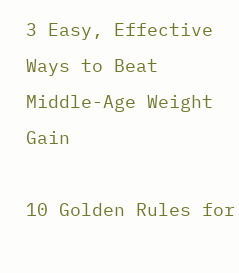3 Easy, Effective Ways to Beat Middle-Age Weight Gain

10 Golden Rules for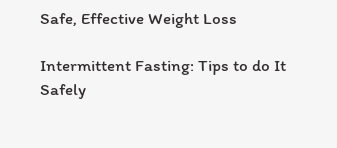Safe, Effective Weight Loss

Intermittent Fasting: Tips to do It Safely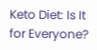Keto Diet: Is It for Everyone?